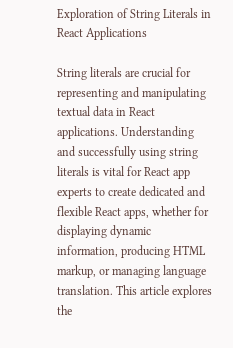Exploration of String Literals in React Applications

String literals are crucial for representing and manipulating textual data in React applications. Understanding and successfully using string literals is vital for React app experts to create dedicated and flexible React apps, whether for displaying dynamic information, producing HTML markup, or managing language translation. This article explores the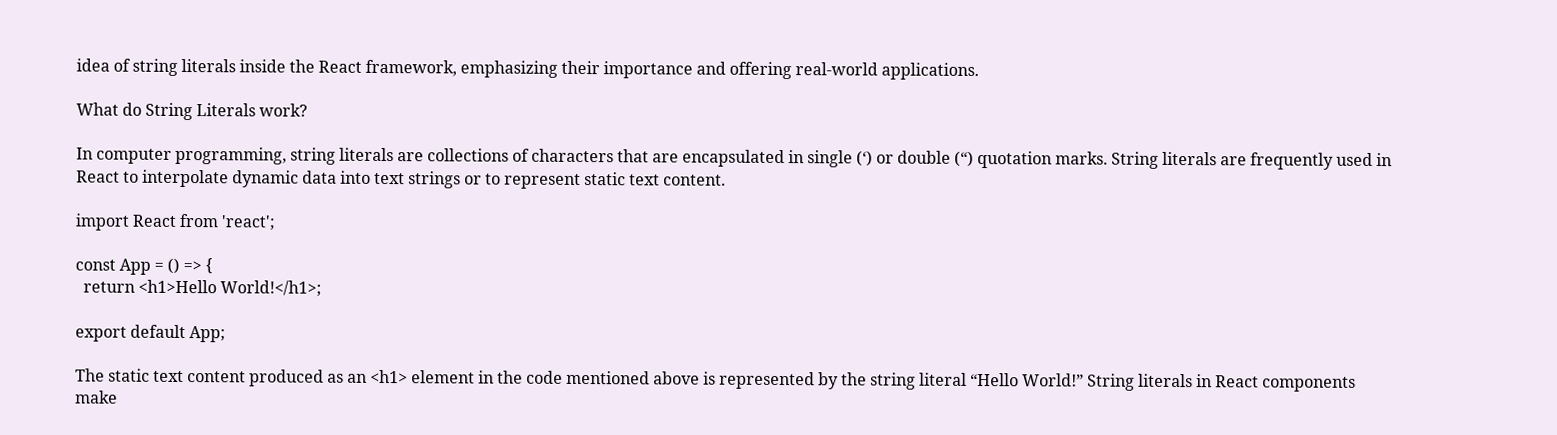idea of string literals inside the React framework, emphasizing their importance and offering real-world applications.

What do String Literals work?

In computer programming, string literals are collections of characters that are encapsulated in single (‘) or double (“) quotation marks. String literals are frequently used in React to interpolate dynamic data into text strings or to represent static text content.

import React from 'react';

const App = () => {
  return <h1>Hello World!</h1>;

export default App;

The static text content produced as an <h1> element in the code mentioned above is represented by the string literal “Hello World!” String literals in React components make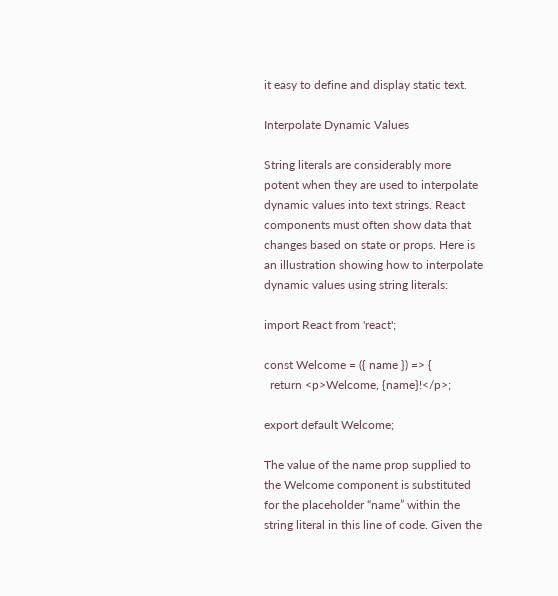it easy to define and display static text.

Interpolate Dynamic Values

String literals are considerably more potent when they are used to interpolate dynamic values into text strings. React components must often show data that changes based on state or props. Here is an illustration showing how to interpolate dynamic values using string literals:

import React from 'react';

const Welcome = ({ name }) => {
  return <p>Welcome, {name}!</p>;

export default Welcome;

The value of the name prop supplied to the Welcome component is substituted for the placeholder “name” within the string literal in this line of code. Given the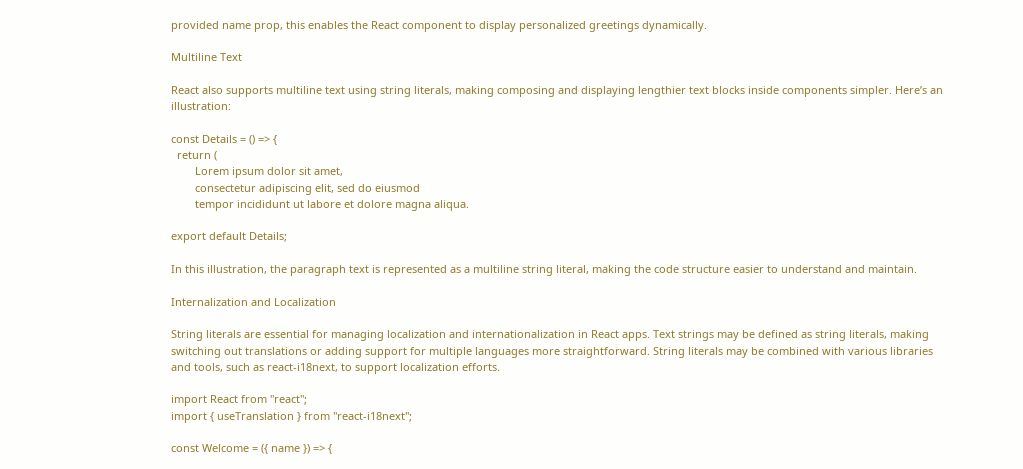provided name prop, this enables the React component to display personalized greetings dynamically.

Multiline Text

React also supports multiline text using string literals, making composing and displaying lengthier text blocks inside components simpler. Here’s an illustration:

const Details = () => {
  return (
        Lorem ipsum dolor sit amet,
        consectetur adipiscing elit, sed do eiusmod
        tempor incididunt ut labore et dolore magna aliqua.

export default Details;

In this illustration, the paragraph text is represented as a multiline string literal, making the code structure easier to understand and maintain.

Internalization and Localization

String literals are essential for managing localization and internationalization in React apps. Text strings may be defined as string literals, making switching out translations or adding support for multiple languages more straightforward. String literals may be combined with various libraries and tools, such as react-i18next, to support localization efforts.

import React from "react";
import { useTranslation } from "react-i18next";

const Welcome = ({ name }) => {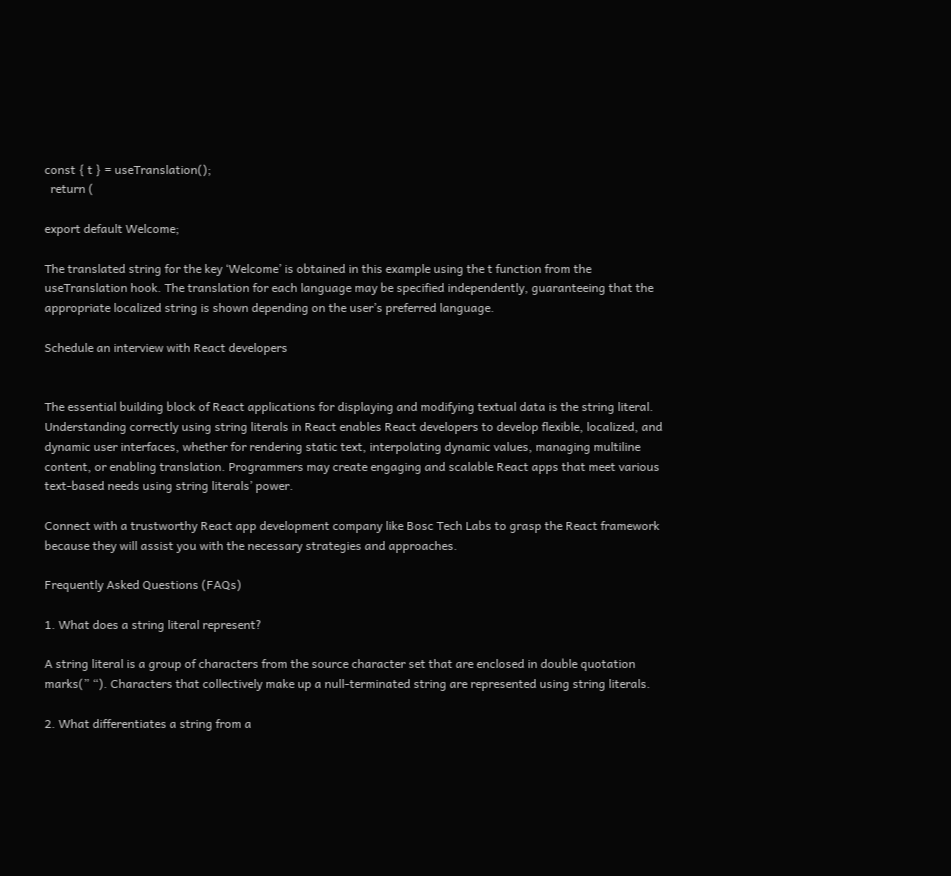const { t } = useTranslation();
  return (

export default Welcome;

The translated string for the key ‘Welcome’ is obtained in this example using the t function from the useTranslation hook. The translation for each language may be specified independently, guaranteeing that the appropriate localized string is shown depending on the user’s preferred language.

Schedule an interview with React developers


The essential building block of React applications for displaying and modifying textual data is the string literal. Understanding correctly using string literals in React enables React developers to develop flexible, localized, and dynamic user interfaces, whether for rendering static text, interpolating dynamic values, managing multiline content, or enabling translation. Programmers may create engaging and scalable React apps that meet various text-based needs using string literals’ power.

Connect with a trustworthy React app development company like Bosc Tech Labs to grasp the React framework because they will assist you with the necessary strategies and approaches.

Frequently Asked Questions (FAQs)

1. What does a string literal represent?

A string literal is a group of characters from the source character set that are enclosed in double quotation marks(” “). Characters that collectively make up a null-terminated string are represented using string literals.

2. What differentiates a string from a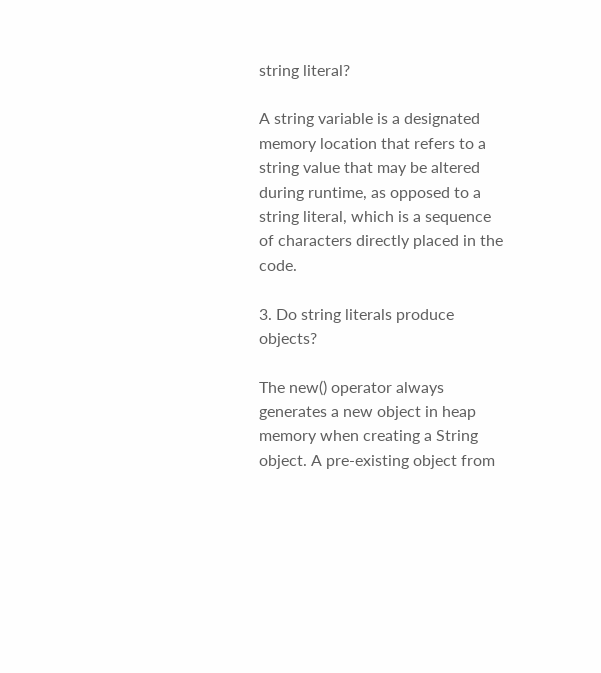string literal?

A string variable is a designated memory location that refers to a string value that may be altered during runtime, as opposed to a string literal, which is a sequence of characters directly placed in the code.

3. Do string literals produce objects?

The new() operator always generates a new object in heap memory when creating a String object. A pre-existing object from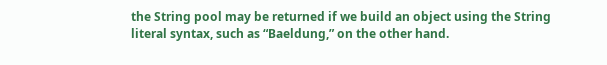the String pool may be returned if we build an object using the String literal syntax, such as “Baeldung,” on the other hand.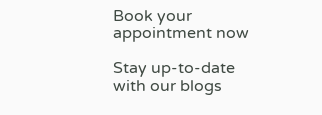Book your appointment now

Stay up-to-date with our blogs